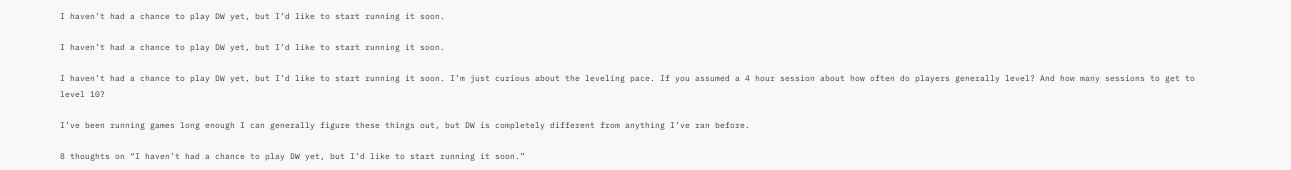I haven’t had a chance to play DW yet, but I’d like to start running it soon.

I haven’t had a chance to play DW yet, but I’d like to start running it soon.

I haven’t had a chance to play DW yet, but I’d like to start running it soon. I’m just curious about the leveling pace. If you assumed a 4 hour session about how often do players generally level? And how many sessions to get to level 10?

I’ve been running games long enough I can generally figure these things out, but DW is completely different from anything I’ve ran before.

8 thoughts on “I haven’t had a chance to play DW yet, but I’d like to start running it soon.”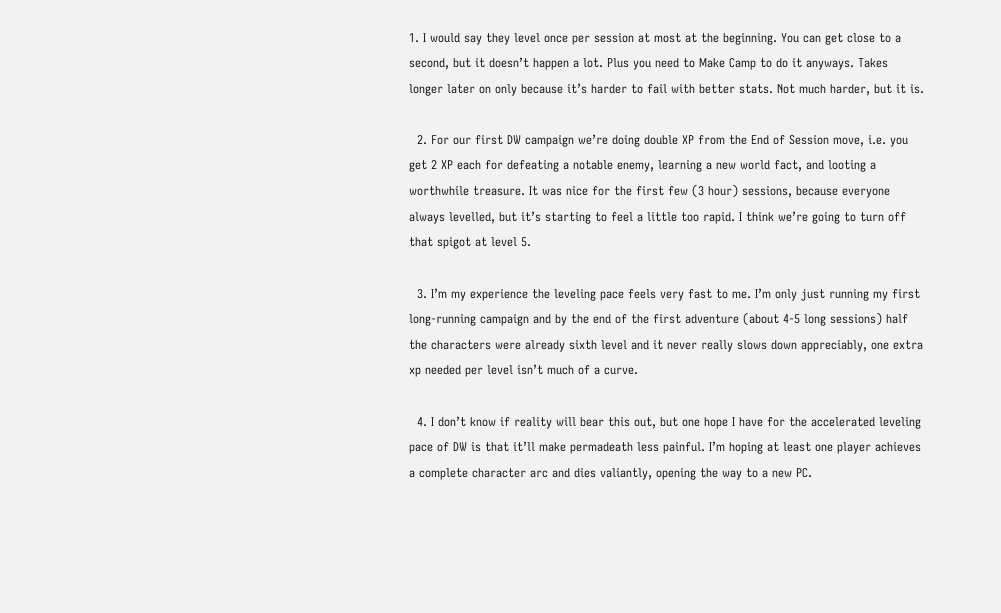1. I would say they level once per session at most at the beginning. You can get close to a second, but it doesn’t happen a lot. Plus you need to Make Camp to do it anyways. Takes longer later on only because it’s harder to fail with better stats. Not much harder, but it is.

  2. For our first DW campaign we’re doing double XP from the End of Session move, i.e. you get 2 XP each for defeating a notable enemy, learning a new world fact, and looting a worthwhile treasure. It was nice for the first few (3 hour) sessions, because everyone always levelled, but it’s starting to feel a little too rapid. I think we’re going to turn off that spigot at level 5.

  3. I’m my experience the leveling pace feels very fast to me. I’m only just running my first long-running campaign and by the end of the first adventure (about 4-5 long sessions) half the characters were already sixth level and it never really slows down appreciably, one extra xp needed per level isn’t much of a curve.

  4. I don’t know if reality will bear this out, but one hope I have for the accelerated leveling pace of DW is that it’ll make permadeath less painful. I’m hoping at least one player achieves a complete character arc and dies valiantly, opening the way to a new PC.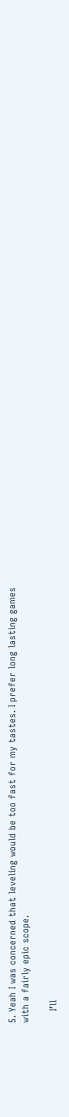5. Yeah I was concerned that leveling would be too fast for my tastes. I prefer long lasting games with a fairly epic scope.

    I’ll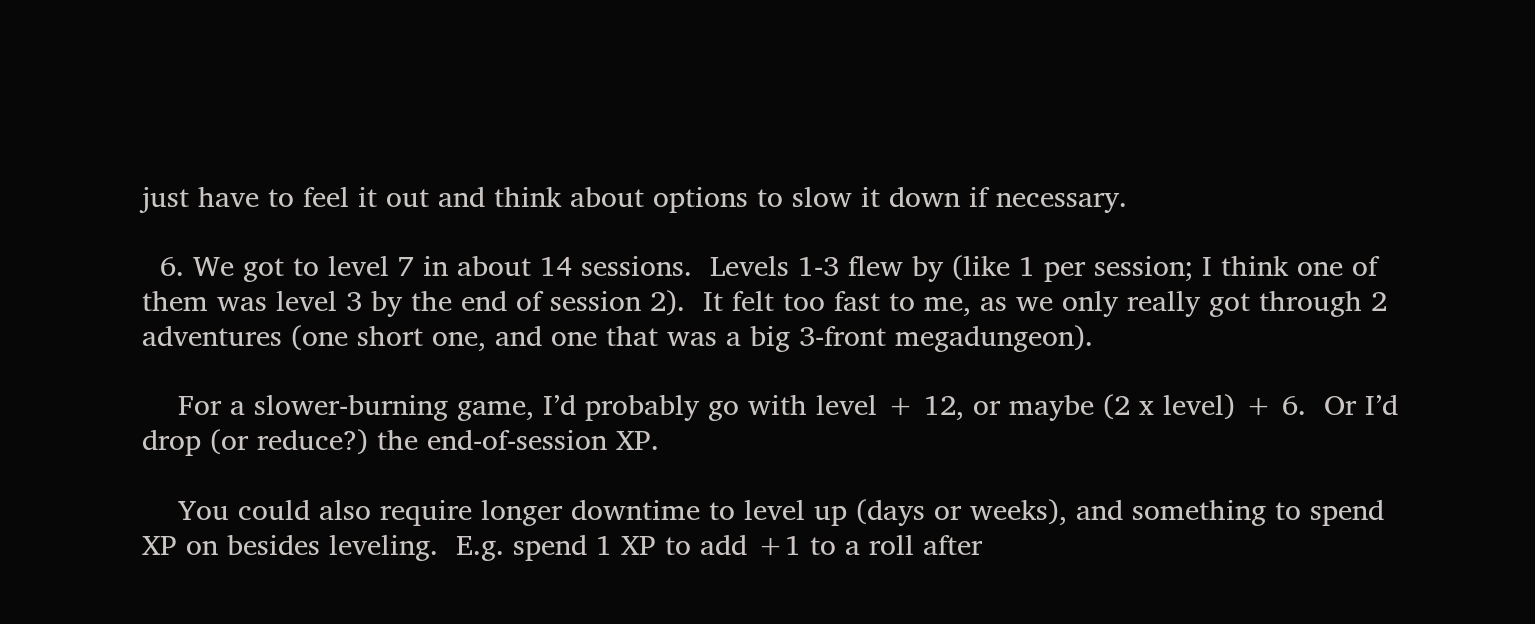just have to feel it out and think about options to slow it down if necessary.

  6. We got to level 7 in about 14 sessions.  Levels 1-3 flew by (like 1 per session; I think one of them was level 3 by the end of session 2).  It felt too fast to me, as we only really got through 2 adventures (one short one, and one that was a big 3-front megadungeon).

    For a slower-burning game, I’d probably go with level + 12, or maybe (2 x level) + 6.  Or I’d drop (or reduce?) the end-of-session XP.

    You could also require longer downtime to level up (days or weeks), and something to spend XP on besides leveling.  E.g. spend 1 XP to add +1 to a roll after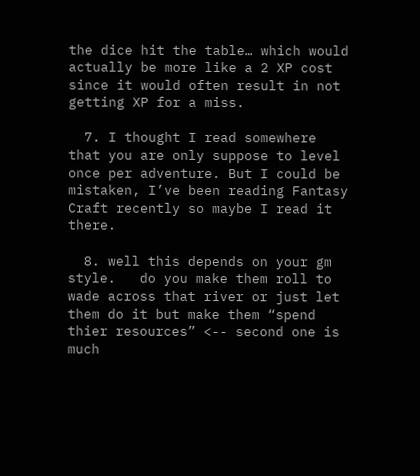the dice hit the table… which would actually be more like a 2 XP cost since it would often result in not getting XP for a miss.

  7. I thought I read somewhere that you are only suppose to level once per adventure. But I could be mistaken, I’ve been reading Fantasy Craft recently so maybe I read it there.

  8. well this depends on your gm style.   do you make them roll to wade across that river or just let them do it but make them “spend thier resources” <-- second one is much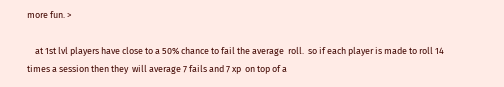more fun. >

    at 1st lvl players have close to a 50% chance to fail the average  roll.  so if each player is made to roll 14 times a session then they  will average 7 fails and 7 xp  on top of a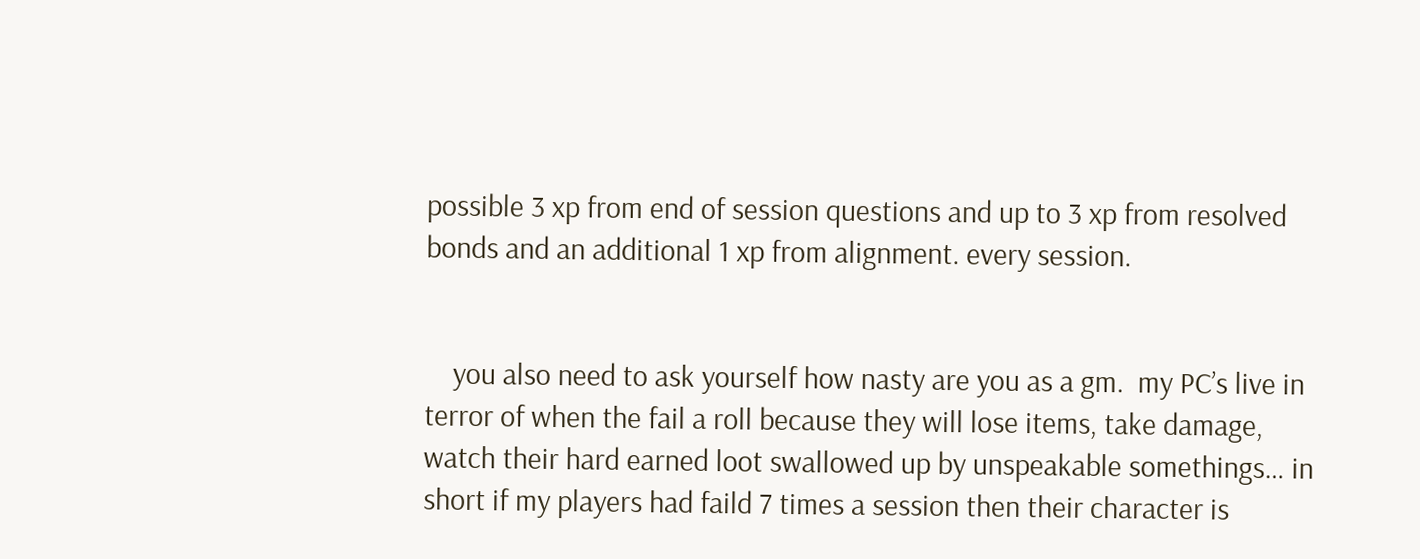possible 3 xp from end of session questions and up to 3 xp from resolved bonds and an additional 1 xp from alignment. every session.


    you also need to ask yourself how nasty are you as a gm.  my PC’s live in terror of when the fail a roll because they will lose items, take damage, watch their hard earned loot swallowed up by unspeakable somethings… in short if my players had faild 7 times a session then their character is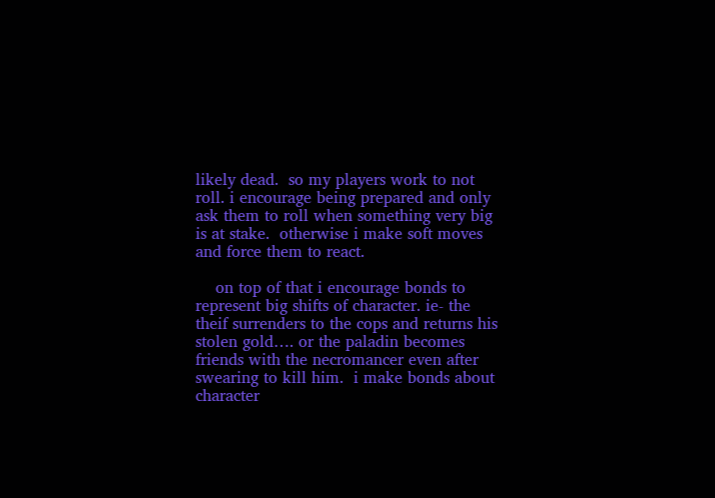likely dead.  so my players work to not roll. i encourage being prepared and only ask them to roll when something very big is at stake.  otherwise i make soft moves and force them to react.

    on top of that i encourage bonds to represent big shifts of character. ie- the theif surrenders to the cops and returns his stolen gold…. or the paladin becomes friends with the necromancer even after swearing to kill him.  i make bonds about character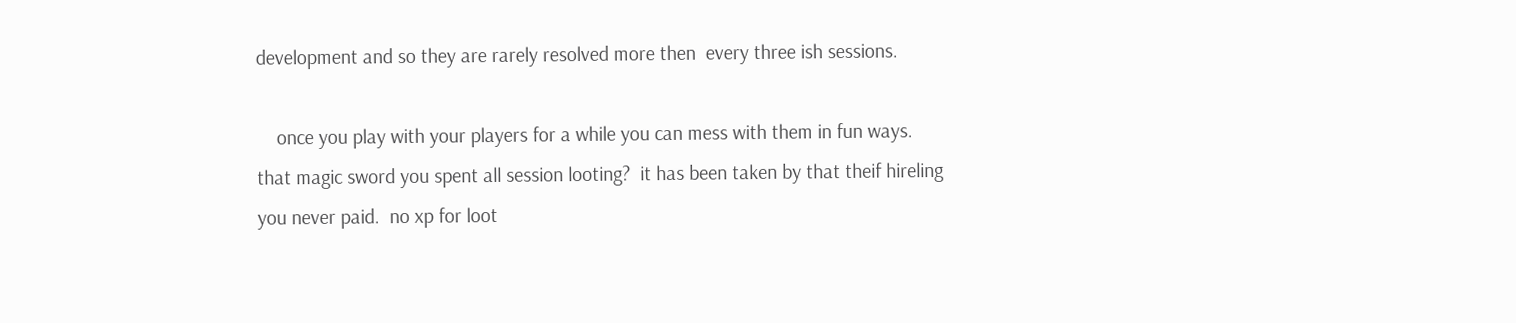development and so they are rarely resolved more then  every three ish sessions.

    once you play with your players for a while you can mess with them in fun ways.  that magic sword you spent all session looting?  it has been taken by that theif hireling you never paid.  no xp for loot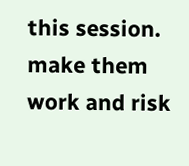this session. make them work and risk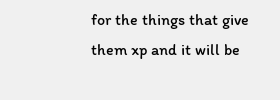for the things that give them xp and it will be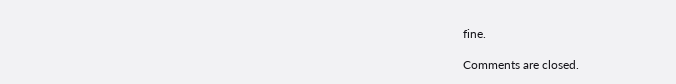fine.

Comments are closed.